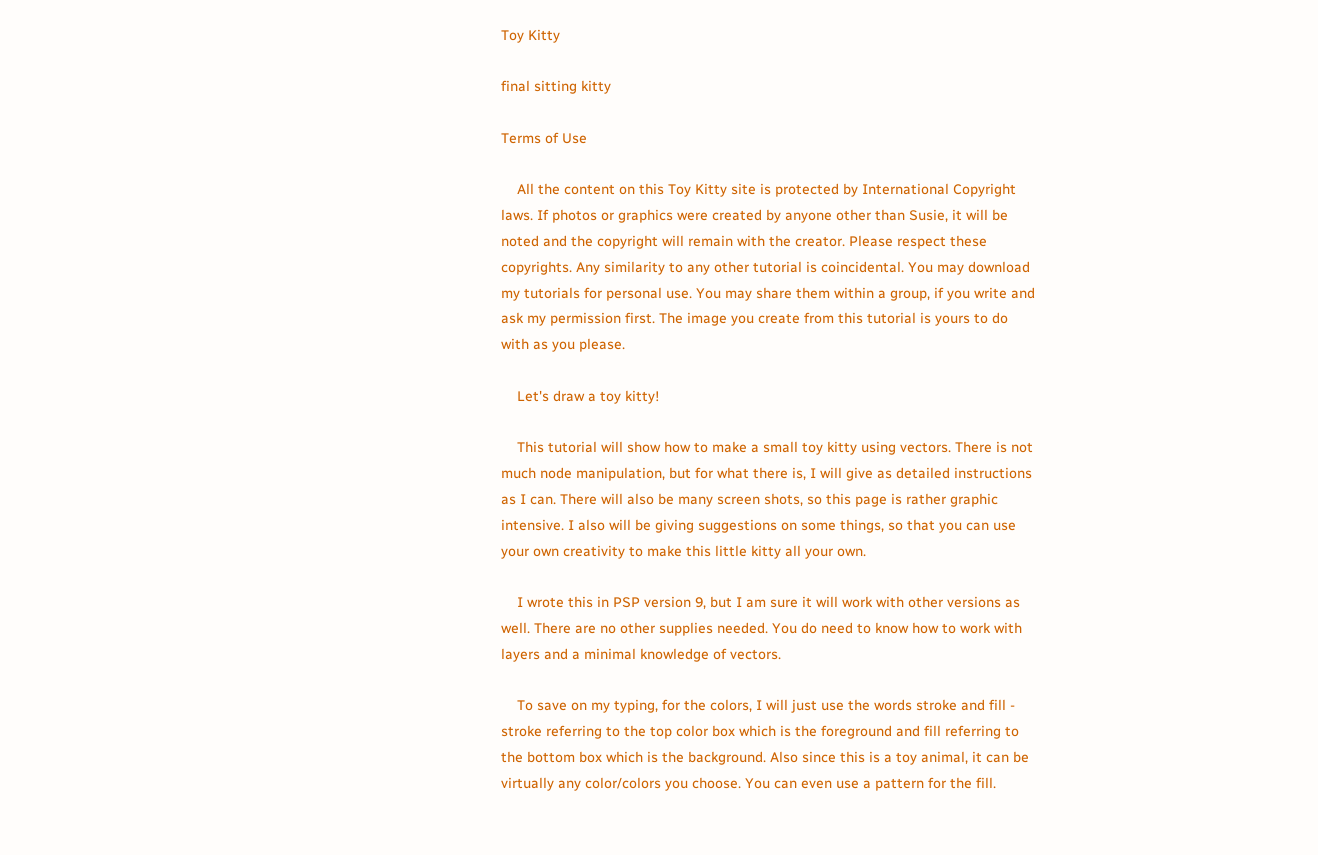Toy Kitty

final sitting kitty

Terms of Use

    All the content on this Toy Kitty site is protected by International Copyright laws. If photos or graphics were created by anyone other than Susie, it will be noted and the copyright will remain with the creator. Please respect these copyrights. Any similarity to any other tutorial is coincidental. You may download my tutorials for personal use. You may share them within a group, if you write and ask my permission first. The image you create from this tutorial is yours to do with as you please.

    Let's draw a toy kitty!

    This tutorial will show how to make a small toy kitty using vectors. There is not much node manipulation, but for what there is, I will give as detailed instructions as I can. There will also be many screen shots, so this page is rather graphic intensive. I also will be giving suggestions on some things, so that you can use your own creativity to make this little kitty all your own.

    I wrote this in PSP version 9, but I am sure it will work with other versions as well. There are no other supplies needed. You do need to know how to work with layers and a minimal knowledge of vectors.

    To save on my typing, for the colors, I will just use the words stroke and fill - stroke referring to the top color box which is the foreground and fill referring to the bottom box which is the background. Also since this is a toy animal, it can be virtually any color/colors you choose. You can even use a pattern for the fill.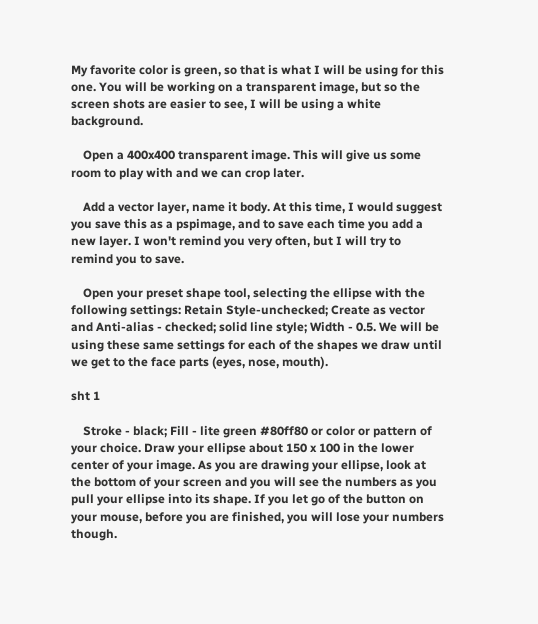My favorite color is green, so that is what I will be using for this one. You will be working on a transparent image, but so the screen shots are easier to see, I will be using a white background.

    Open a 400x400 transparent image. This will give us some room to play with and we can crop later.

    Add a vector layer, name it body. At this time, I would suggest you save this as a pspimage, and to save each time you add a new layer. I won't remind you very often, but I will try to remind you to save.

    Open your preset shape tool, selecting the ellipse with the following settings: Retain Style-unchecked; Create as vector and Anti-alias - checked; solid line style; Width - 0.5. We will be using these same settings for each of the shapes we draw until we get to the face parts (eyes, nose, mouth).

sht 1

    Stroke - black; Fill - lite green #80ff80 or color or pattern of your choice. Draw your ellipse about 150 x 100 in the lower center of your image. As you are drawing your ellipse, look at the bottom of your screen and you will see the numbers as you pull your ellipse into its shape. If you let go of the button on your mouse, before you are finished, you will lose your numbers though.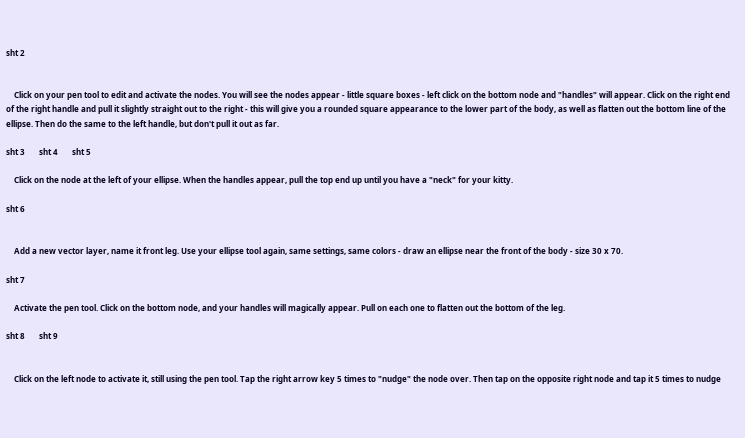sht 2


    Click on your pen tool to edit and activate the nodes. You will see the nodes appear - little square boxes - left click on the bottom node and "handles" will appear. Click on the right end of the right handle and pull it slightly straight out to the right - this will give you a rounded square appearance to the lower part of the body, as well as flatten out the bottom line of the ellipse. Then do the same to the left handle, but don't pull it out as far.

sht 3       sht 4       sht 5

    Click on the node at the left of your ellipse. When the handles appear, pull the top end up until you have a "neck" for your kitty.

sht 6


    Add a new vector layer, name it front leg. Use your ellipse tool again, same settings, same colors - draw an ellipse near the front of the body - size 30 x 70.

sht 7

    Activate the pen tool. Click on the bottom node, and your handles will magically appear. Pull on each one to flatten out the bottom of the leg.

sht 8       sht 9


    Click on the left node to activate it, still using the pen tool. Tap the right arrow key 5 times to "nudge" the node over. Then tap on the opposite right node and tap it 5 times to nudge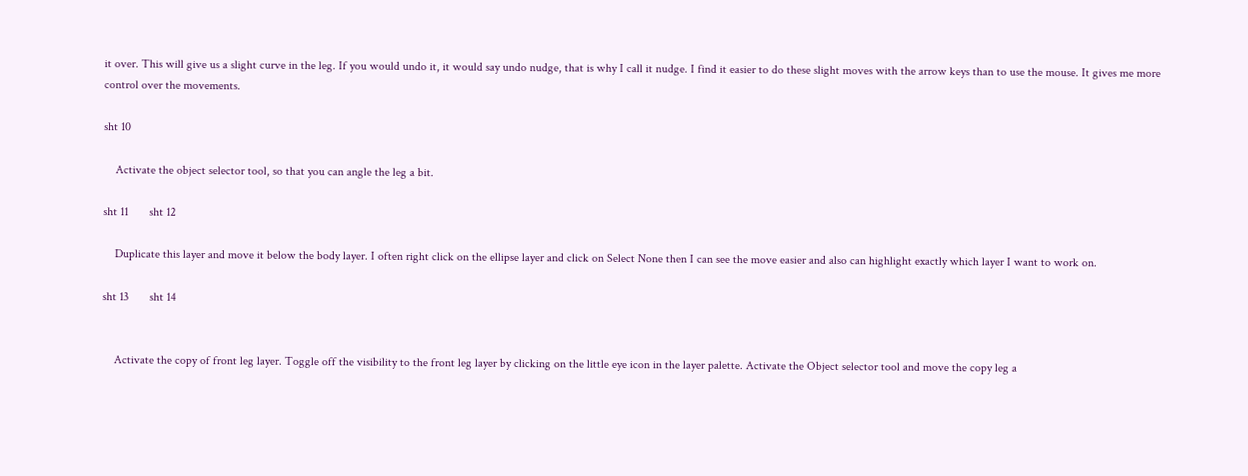it over. This will give us a slight curve in the leg. If you would undo it, it would say undo nudge, that is why I call it nudge. I find it easier to do these slight moves with the arrow keys than to use the mouse. It gives me more control over the movements.

sht 10

    Activate the object selector tool, so that you can angle the leg a bit.

sht 11       sht 12

    Duplicate this layer and move it below the body layer. I often right click on the ellipse layer and click on Select None then I can see the move easier and also can highlight exactly which layer I want to work on.

sht 13       sht 14


    Activate the copy of front leg layer. Toggle off the visibility to the front leg layer by clicking on the little eye icon in the layer palette. Activate the Object selector tool and move the copy leg a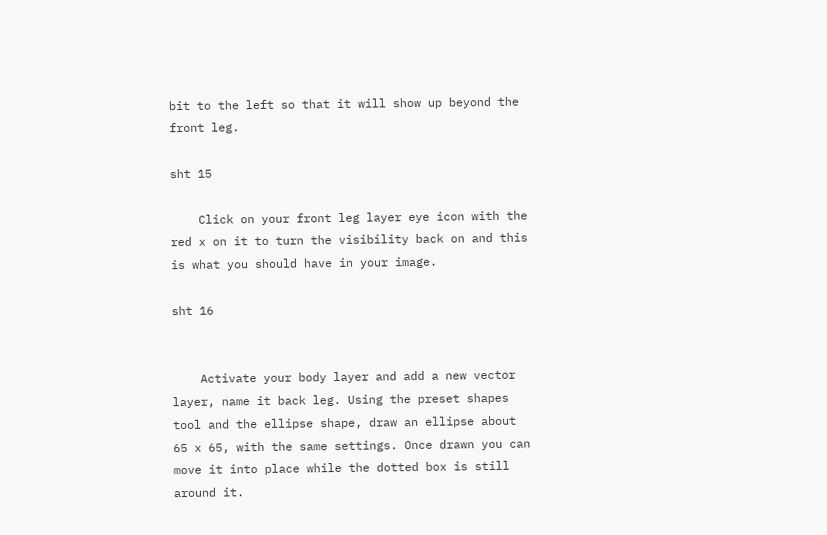bit to the left so that it will show up beyond the front leg.

sht 15

    Click on your front leg layer eye icon with the red x on it to turn the visibility back on and this is what you should have in your image.

sht 16


    Activate your body layer and add a new vector layer, name it back leg. Using the preset shapes tool and the ellipse shape, draw an ellipse about 65 x 65, with the same settings. Once drawn you can move it into place while the dotted box is still around it.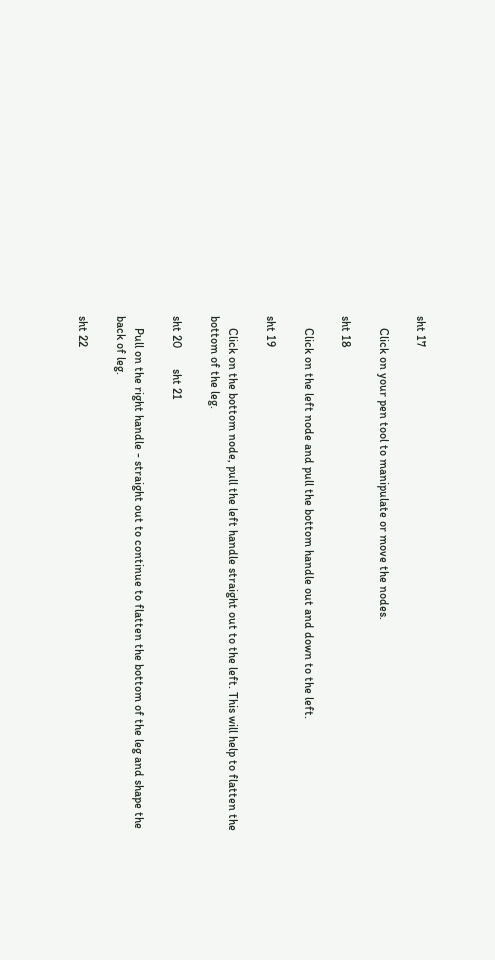sht 17

    Click on your pen tool to manipulate or move the nodes.

sht 18

    Click on the left node and pull the bottom handle out and down to the left.

sht 19

    Click on the bottom node, pull the left handle straight out to the left. This will help to flatten the bottom of the leg.

sht 20       sht 21

    Pull on the right handle - straight out to continue to flatten the bottom of the leg and shape the back of leg.

sht 22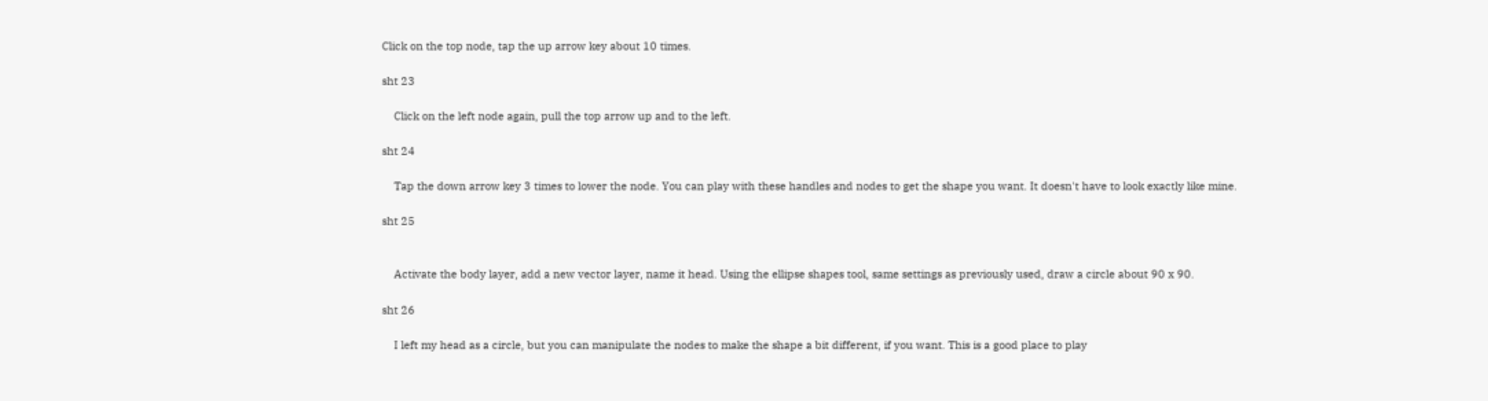Click on the top node, tap the up arrow key about 10 times.

sht 23

    Click on the left node again, pull the top arrow up and to the left.

sht 24

    Tap the down arrow key 3 times to lower the node. You can play with these handles and nodes to get the shape you want. It doesn't have to look exactly like mine.

sht 25


    Activate the body layer, add a new vector layer, name it head. Using the ellipse shapes tool, same settings as previously used, draw a circle about 90 x 90.

sht 26

    I left my head as a circle, but you can manipulate the nodes to make the shape a bit different, if you want. This is a good place to play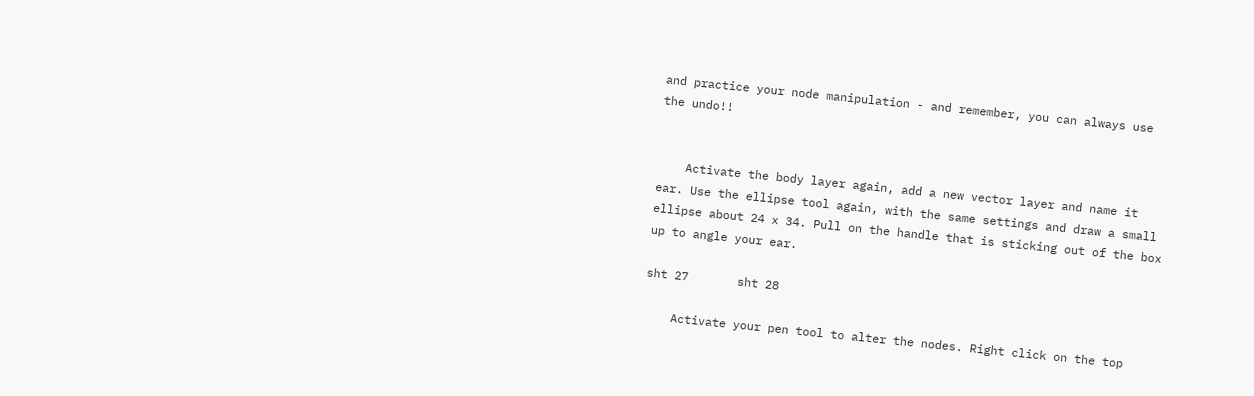and practice your node manipulation - and remember, you can always use the undo!!


    Activate the body layer again, add a new vector layer and name it ear. Use the ellipse tool again, with the same settings and draw a small ellipse about 24 x 34. Pull on the handle that is sticking out of the box up to angle your ear.

sht 27       sht 28

    Activate your pen tool to alter the nodes. Right click on the top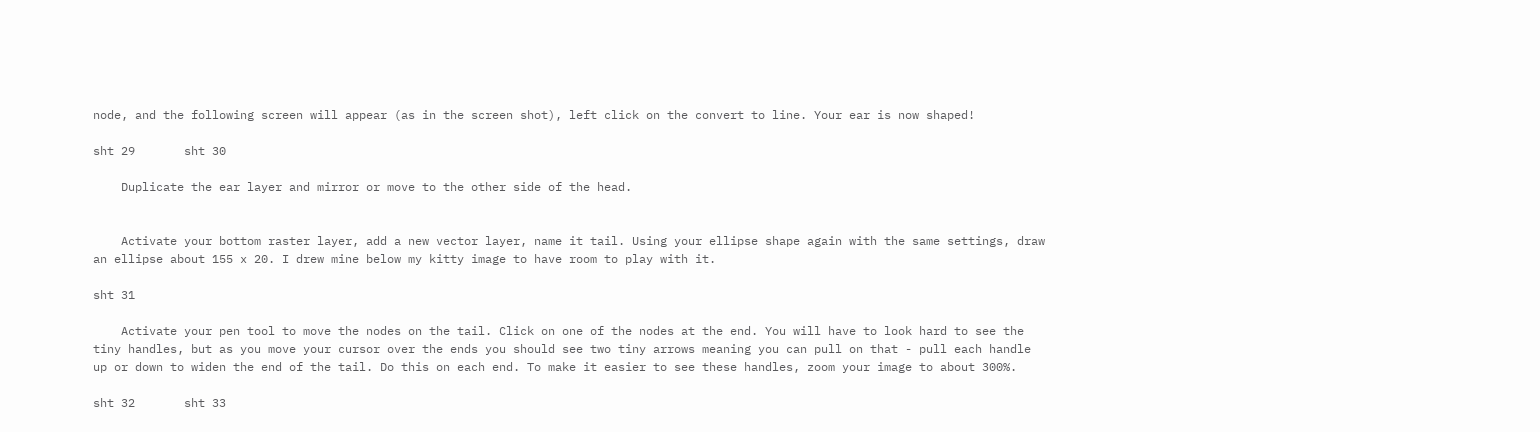node, and the following screen will appear (as in the screen shot), left click on the convert to line. Your ear is now shaped!

sht 29       sht 30

    Duplicate the ear layer and mirror or move to the other side of the head.


    Activate your bottom raster layer, add a new vector layer, name it tail. Using your ellipse shape again with the same settings, draw an ellipse about 155 x 20. I drew mine below my kitty image to have room to play with it.

sht 31

    Activate your pen tool to move the nodes on the tail. Click on one of the nodes at the end. You will have to look hard to see the tiny handles, but as you move your cursor over the ends you should see two tiny arrows meaning you can pull on that - pull each handle up or down to widen the end of the tail. Do this on each end. To make it easier to see these handles, zoom your image to about 300%.

sht 32       sht 33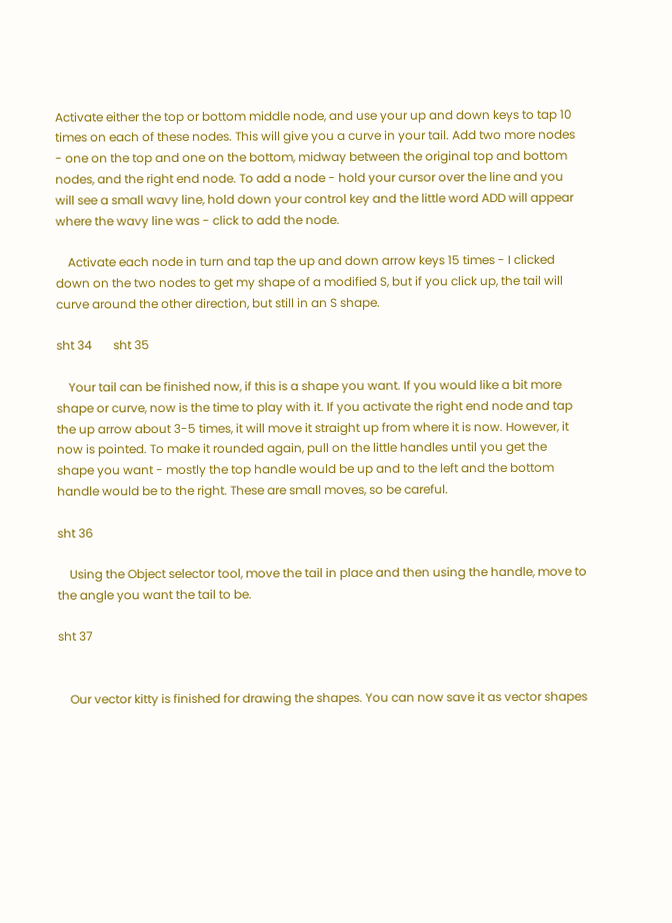Activate either the top or bottom middle node, and use your up and down keys to tap 10 times on each of these nodes. This will give you a curve in your tail. Add two more nodes - one on the top and one on the bottom, midway between the original top and bottom nodes, and the right end node. To add a node - hold your cursor over the line and you will see a small wavy line, hold down your control key and the little word ADD will appear where the wavy line was - click to add the node.

    Activate each node in turn and tap the up and down arrow keys 15 times - I clicked down on the two nodes to get my shape of a modified S, but if you click up, the tail will curve around the other direction, but still in an S shape.

sht 34       sht 35

    Your tail can be finished now, if this is a shape you want. If you would like a bit more shape or curve, now is the time to play with it. If you activate the right end node and tap the up arrow about 3-5 times, it will move it straight up from where it is now. However, it now is pointed. To make it rounded again, pull on the little handles until you get the shape you want - mostly the top handle would be up and to the left and the bottom handle would be to the right. These are small moves, so be careful.

sht 36

    Using the Object selector tool, move the tail in place and then using the handle, move to the angle you want the tail to be.

sht 37


    Our vector kitty is finished for drawing the shapes. You can now save it as vector shapes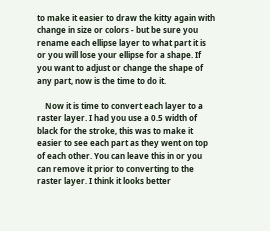to make it easier to draw the kitty again with change in size or colors - but be sure you rename each ellipse layer to what part it is or you will lose your ellipse for a shape. If you want to adjust or change the shape of any part, now is the time to do it.

    Now it is time to convert each layer to a raster layer. I had you use a 0.5 width of black for the stroke, this was to make it easier to see each part as they went on top of each other. You can leave this in or you can remove it prior to converting to the raster layer. I think it looks better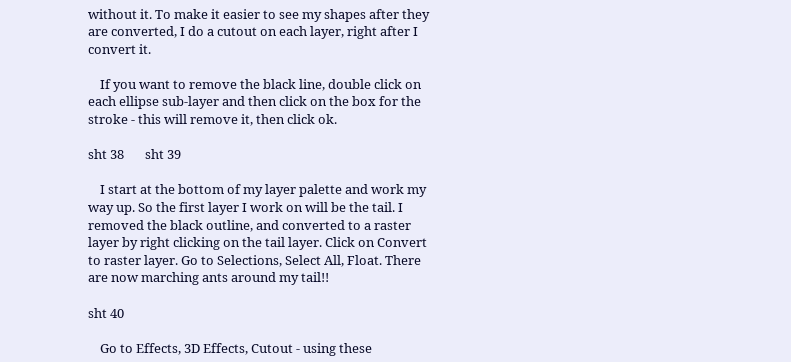without it. To make it easier to see my shapes after they are converted, I do a cutout on each layer, right after I convert it.

    If you want to remove the black line, double click on each ellipse sub-layer and then click on the box for the stroke - this will remove it, then click ok.

sht 38       sht 39

    I start at the bottom of my layer palette and work my way up. So the first layer I work on will be the tail. I removed the black outline, and converted to a raster layer by right clicking on the tail layer. Click on Convert to raster layer. Go to Selections, Select All, Float. There are now marching ants around my tail!!

sht 40

    Go to Effects, 3D Effects, Cutout - using these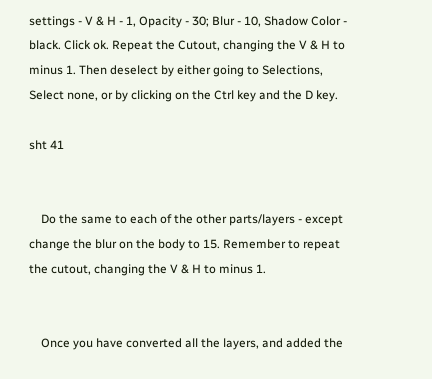settings - V & H - 1, Opacity - 30; Blur - 10, Shadow Color - black. Click ok. Repeat the Cutout, changing the V & H to minus 1. Then deselect by either going to Selections, Select none, or by clicking on the Ctrl key and the D key.

sht 41


    Do the same to each of the other parts/layers - except change the blur on the body to 15. Remember to repeat the cutout, changing the V & H to minus 1.


    Once you have converted all the layers, and added the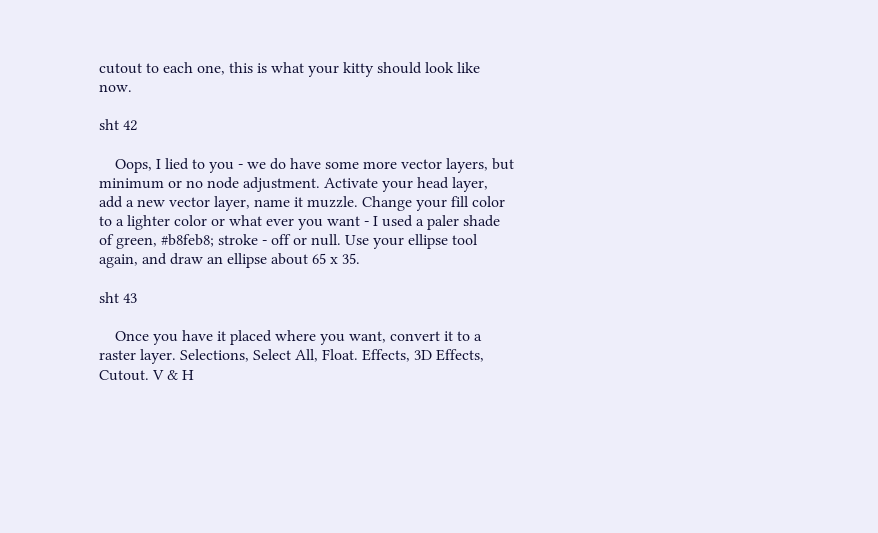cutout to each one, this is what your kitty should look like now.

sht 42

    Oops, I lied to you - we do have some more vector layers, but minimum or no node adjustment. Activate your head layer, add a new vector layer, name it muzzle. Change your fill color to a lighter color or what ever you want - I used a paler shade of green, #b8feb8; stroke - off or null. Use your ellipse tool again, and draw an ellipse about 65 x 35.

sht 43

    Once you have it placed where you want, convert it to a raster layer. Selections, Select All, Float. Effects, 3D Effects, Cutout. V & H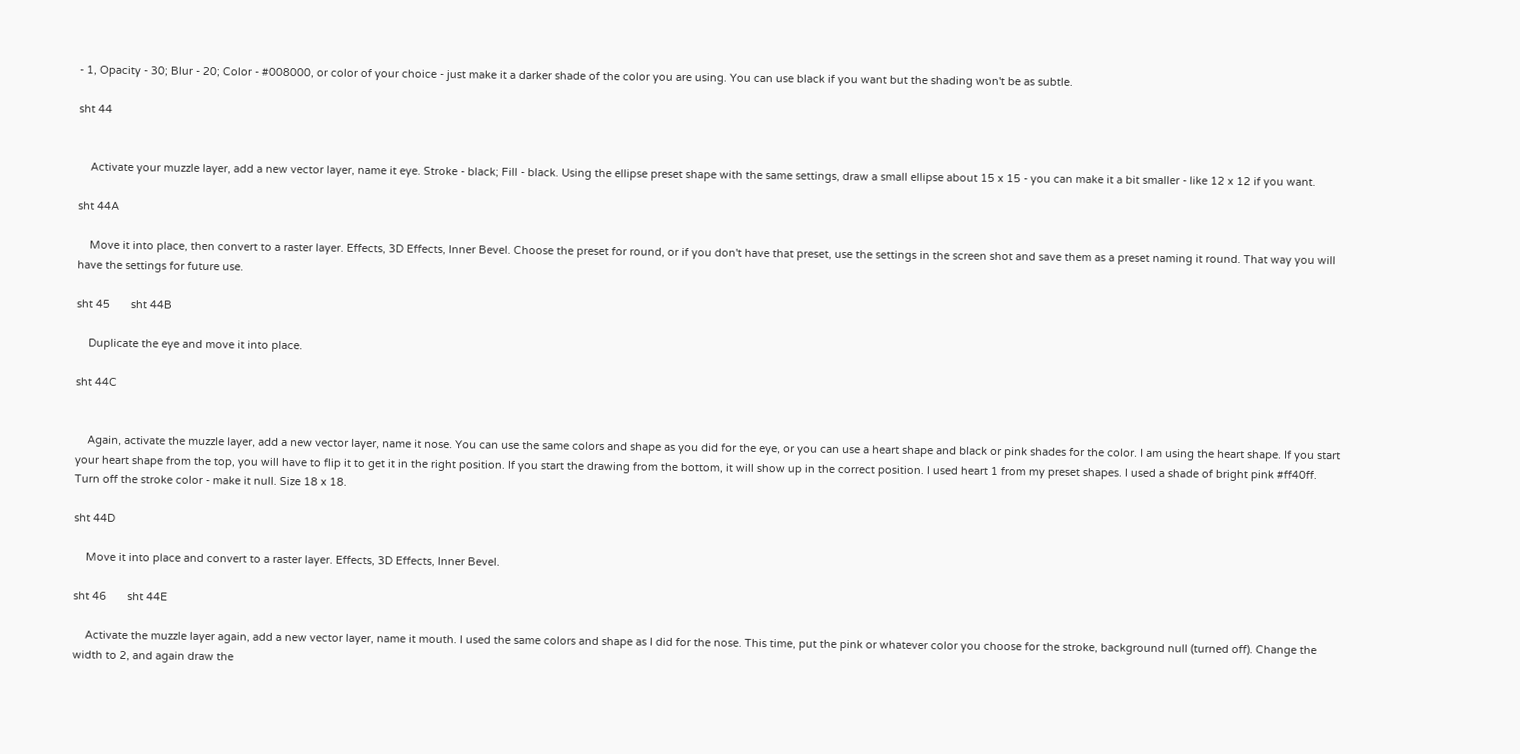- 1, Opacity - 30; Blur - 20; Color - #008000, or color of your choice - just make it a darker shade of the color you are using. You can use black if you want but the shading won't be as subtle.

sht 44


    Activate your muzzle layer, add a new vector layer, name it eye. Stroke - black; Fill - black. Using the ellipse preset shape with the same settings, draw a small ellipse about 15 x 15 - you can make it a bit smaller - like 12 x 12 if you want.

sht 44A

    Move it into place, then convert to a raster layer. Effects, 3D Effects, Inner Bevel. Choose the preset for round, or if you don't have that preset, use the settings in the screen shot and save them as a preset naming it round. That way you will have the settings for future use.

sht 45       sht 44B

    Duplicate the eye and move it into place.

sht 44C


    Again, activate the muzzle layer, add a new vector layer, name it nose. You can use the same colors and shape as you did for the eye, or you can use a heart shape and black or pink shades for the color. I am using the heart shape. If you start your heart shape from the top, you will have to flip it to get it in the right position. If you start the drawing from the bottom, it will show up in the correct position. I used heart 1 from my preset shapes. I used a shade of bright pink #ff40ff. Turn off the stroke color - make it null. Size 18 x 18.

sht 44D

    Move it into place and convert to a raster layer. Effects, 3D Effects, Inner Bevel.

sht 46       sht 44E

    Activate the muzzle layer again, add a new vector layer, name it mouth. I used the same colors and shape as I did for the nose. This time, put the pink or whatever color you choose for the stroke, background null (turned off). Change the width to 2, and again draw the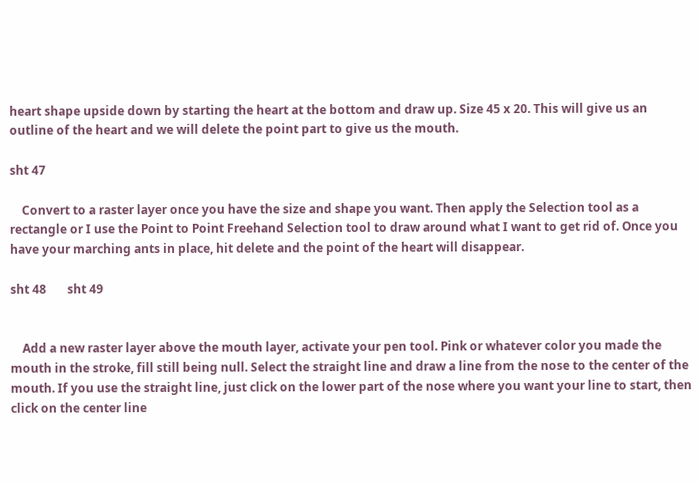heart shape upside down by starting the heart at the bottom and draw up. Size 45 x 20. This will give us an outline of the heart and we will delete the point part to give us the mouth.

sht 47

    Convert to a raster layer once you have the size and shape you want. Then apply the Selection tool as a rectangle or I use the Point to Point Freehand Selection tool to draw around what I want to get rid of. Once you have your marching ants in place, hit delete and the point of the heart will disappear.

sht 48       sht 49


    Add a new raster layer above the mouth layer, activate your pen tool. Pink or whatever color you made the mouth in the stroke, fill still being null. Select the straight line and draw a line from the nose to the center of the mouth. If you use the straight line, just click on the lower part of the nose where you want your line to start, then click on the center line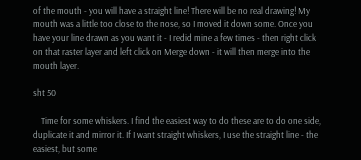of the mouth - you will have a straight line! There will be no real drawing! My mouth was a little too close to the nose, so I moved it down some. Once you have your line drawn as you want it - I redid mine a few times - then right click on that raster layer and left click on Merge down - it will then merge into the mouth layer.

sht 50

    Time for some whiskers. I find the easiest way to do these are to do one side, duplicate it and mirror it. If I want straight whiskers, I use the straight line - the easiest, but some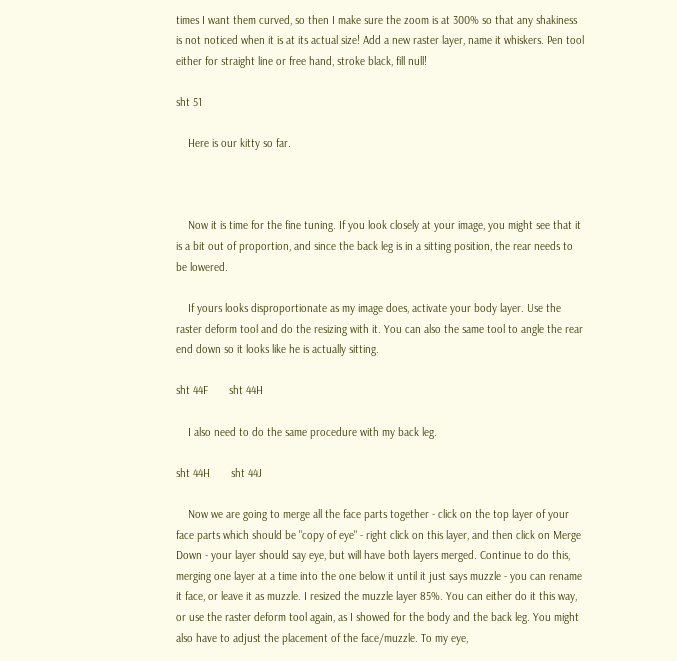times I want them curved, so then I make sure the zoom is at 300% so that any shakiness is not noticed when it is at its actual size! Add a new raster layer, name it whiskers. Pen tool either for straight line or free hand, stroke black, fill null!

sht 51

    Here is our kitty so far.



    Now it is time for the fine tuning. If you look closely at your image, you might see that it is a bit out of proportion, and since the back leg is in a sitting position, the rear needs to be lowered.

    If yours looks disproportionate as my image does, activate your body layer. Use the raster deform tool and do the resizing with it. You can also the same tool to angle the rear end down so it looks like he is actually sitting.

sht 44F       sht 44H

    I also need to do the same procedure with my back leg.

sht 44H       sht 44J

    Now we are going to merge all the face parts together - click on the top layer of your face parts which should be "copy of eye" - right click on this layer, and then click on Merge Down - your layer should say eye, but will have both layers merged. Continue to do this, merging one layer at a time into the one below it until it just says muzzle - you can rename it face, or leave it as muzzle. I resized the muzzle layer 85%. You can either do it this way, or use the raster deform tool again, as I showed for the body and the back leg. You might also have to adjust the placement of the face/muzzle. To my eye,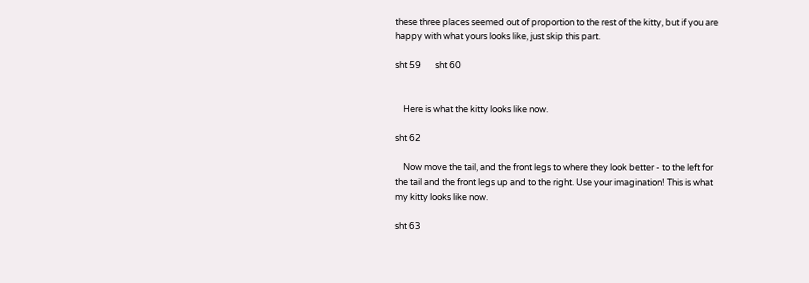these three places seemed out of proportion to the rest of the kitty, but if you are happy with what yours looks like, just skip this part.

sht 59       sht 60


    Here is what the kitty looks like now.

sht 62

    Now move the tail, and the front legs to where they look better - to the left for the tail and the front legs up and to the right. Use your imagination! This is what my kitty looks like now.

sht 63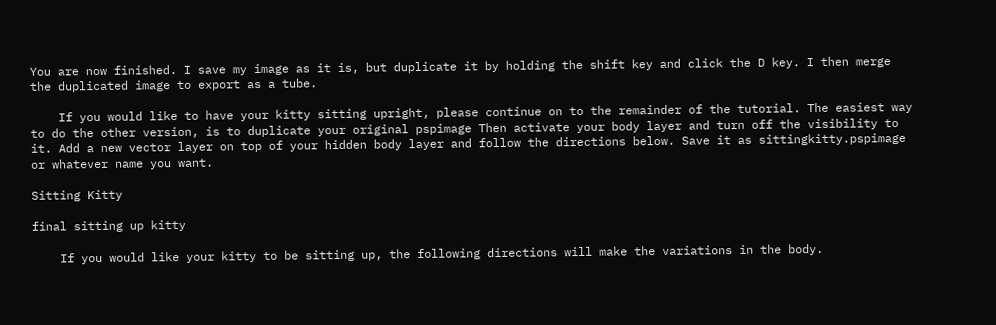You are now finished. I save my image as it is, but duplicate it by holding the shift key and click the D key. I then merge the duplicated image to export as a tube.

    If you would like to have your kitty sitting upright, please continue on to the remainder of the tutorial. The easiest way to do the other version, is to duplicate your original pspimage Then activate your body layer and turn off the visibility to it. Add a new vector layer on top of your hidden body layer and follow the directions below. Save it as sittingkitty.pspimage or whatever name you want.

Sitting Kitty

final sitting up kitty

    If you would like your kitty to be sitting up, the following directions will make the variations in the body.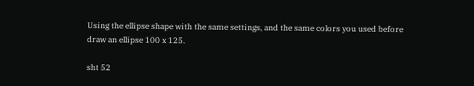Using the ellipse shape with the same settings, and the same colors you used before draw an ellipse 100 x 125.

sht 52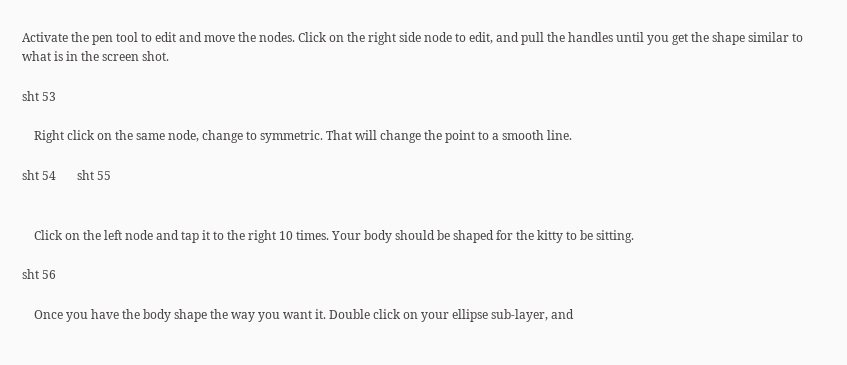Activate the pen tool to edit and move the nodes. Click on the right side node to edit, and pull the handles until you get the shape similar to what is in the screen shot.

sht 53

    Right click on the same node, change to symmetric. That will change the point to a smooth line.

sht 54       sht 55


    Click on the left node and tap it to the right 10 times. Your body should be shaped for the kitty to be sitting.

sht 56

    Once you have the body shape the way you want it. Double click on your ellipse sub-layer, and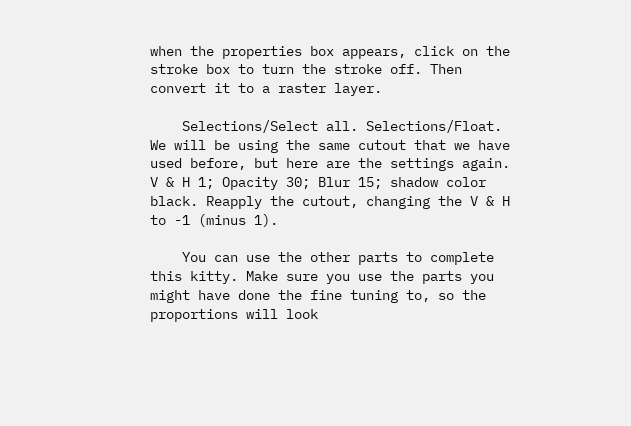when the properties box appears, click on the stroke box to turn the stroke off. Then convert it to a raster layer.

    Selections/Select all. Selections/Float. We will be using the same cutout that we have used before, but here are the settings again. V & H 1; Opacity 30; Blur 15; shadow color black. Reapply the cutout, changing the V & H to -1 (minus 1).

    You can use the other parts to complete this kitty. Make sure you use the parts you might have done the fine tuning to, so the proportions will look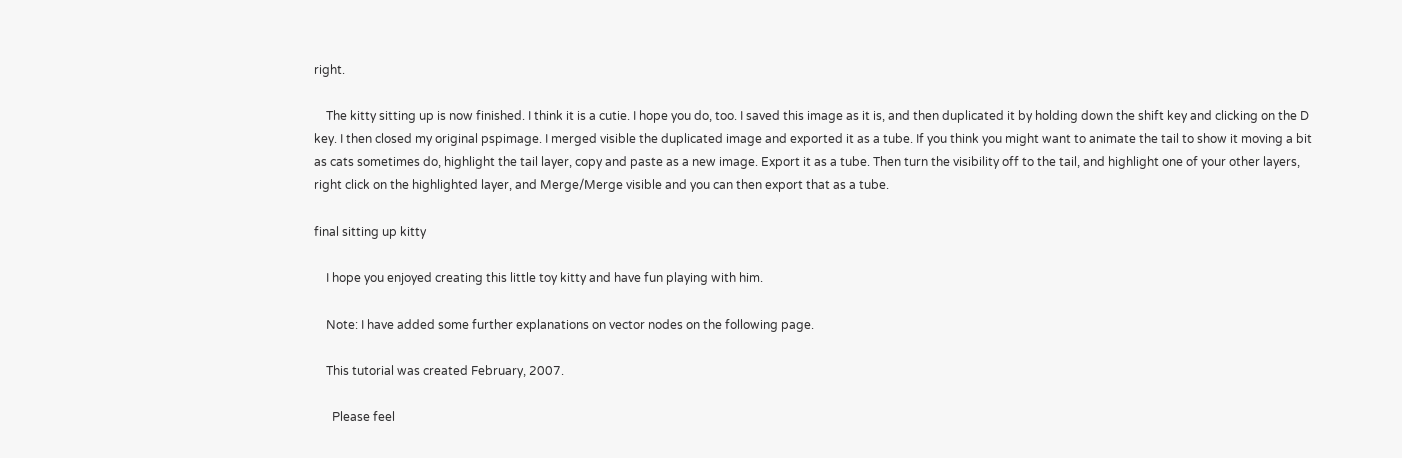right.

    The kitty sitting up is now finished. I think it is a cutie. I hope you do, too. I saved this image as it is, and then duplicated it by holding down the shift key and clicking on the D key. I then closed my original pspimage. I merged visible the duplicated image and exported it as a tube. If you think you might want to animate the tail to show it moving a bit as cats sometimes do, highlight the tail layer, copy and paste as a new image. Export it as a tube. Then turn the visibility off to the tail, and highlight one of your other layers, right click on the highlighted layer, and Merge/Merge visible and you can then export that as a tube.

final sitting up kitty

    I hope you enjoyed creating this little toy kitty and have fun playing with him.

    Note: I have added some further explanations on vector nodes on the following page.

    This tutorial was created February, 2007.

      Please feel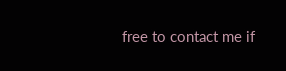free to contact me if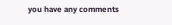you have any comments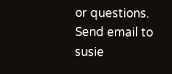or questions. Send email to susie